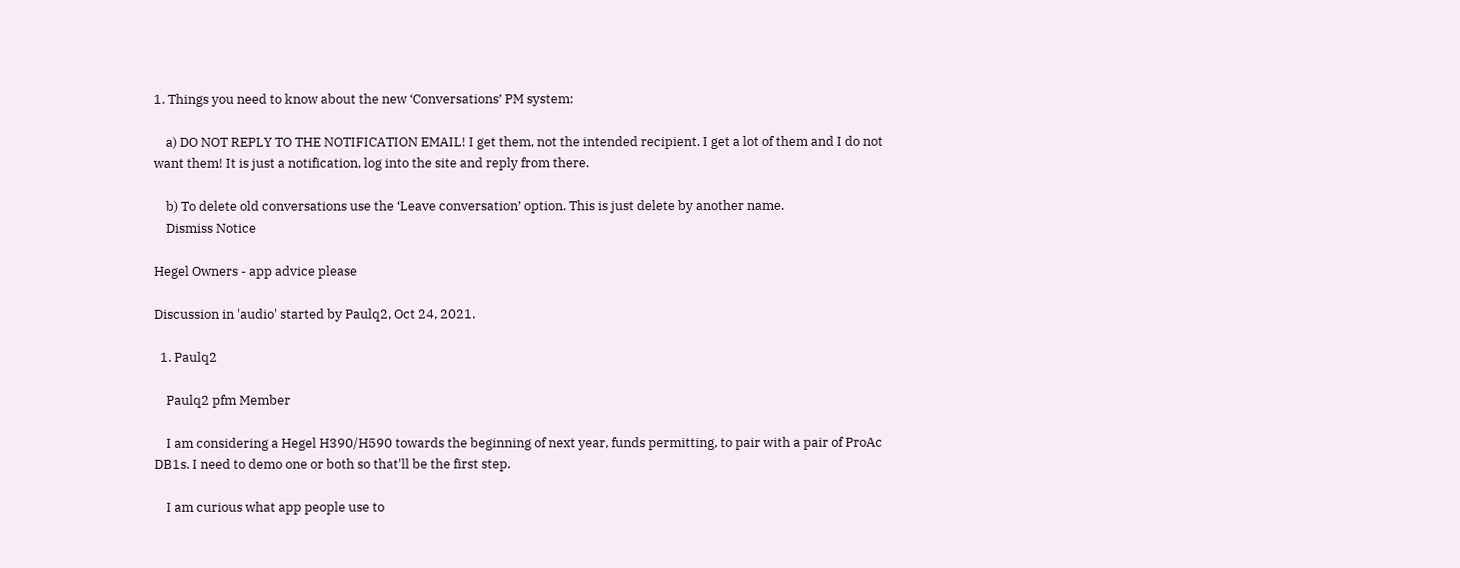1. Things you need to know about the new ‘Conversations’ PM system:

    a) DO NOT REPLY TO THE NOTIFICATION EMAIL! I get them, not the intended recipient. I get a lot of them and I do not want them! It is just a notification, log into the site and reply from there.

    b) To delete old conversations use the ‘Leave conversation’ option. This is just delete by another name.
    Dismiss Notice

Hegel Owners - app advice please

Discussion in 'audio' started by Paulq2, Oct 24, 2021.

  1. Paulq2

    Paulq2 pfm Member

    I am considering a Hegel H390/H590 towards the beginning of next year, funds permitting, to pair with a pair of ProAc DB1s. I need to demo one or both so that'll be the first step.

    I am curious what app people use to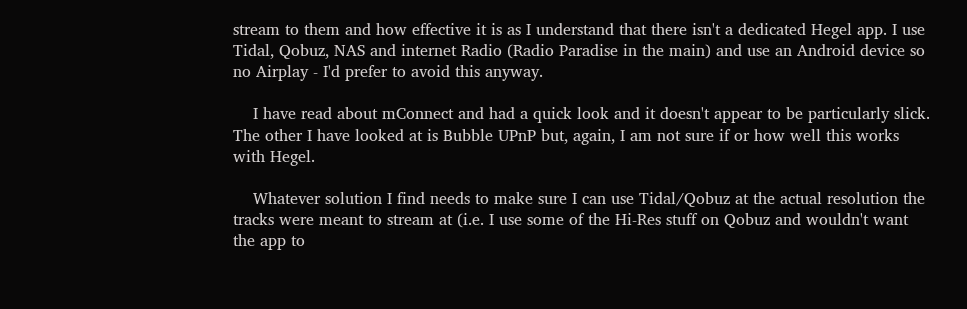stream to them and how effective it is as I understand that there isn't a dedicated Hegel app. I use Tidal, Qobuz, NAS and internet Radio (Radio Paradise in the main) and use an Android device so no Airplay - I'd prefer to avoid this anyway.

    I have read about mConnect and had a quick look and it doesn't appear to be particularly slick. The other I have looked at is Bubble UPnP but, again, I am not sure if or how well this works with Hegel.

    Whatever solution I find needs to make sure I can use Tidal/Qobuz at the actual resolution the tracks were meant to stream at (i.e. I use some of the Hi-Res stuff on Qobuz and wouldn't want the app to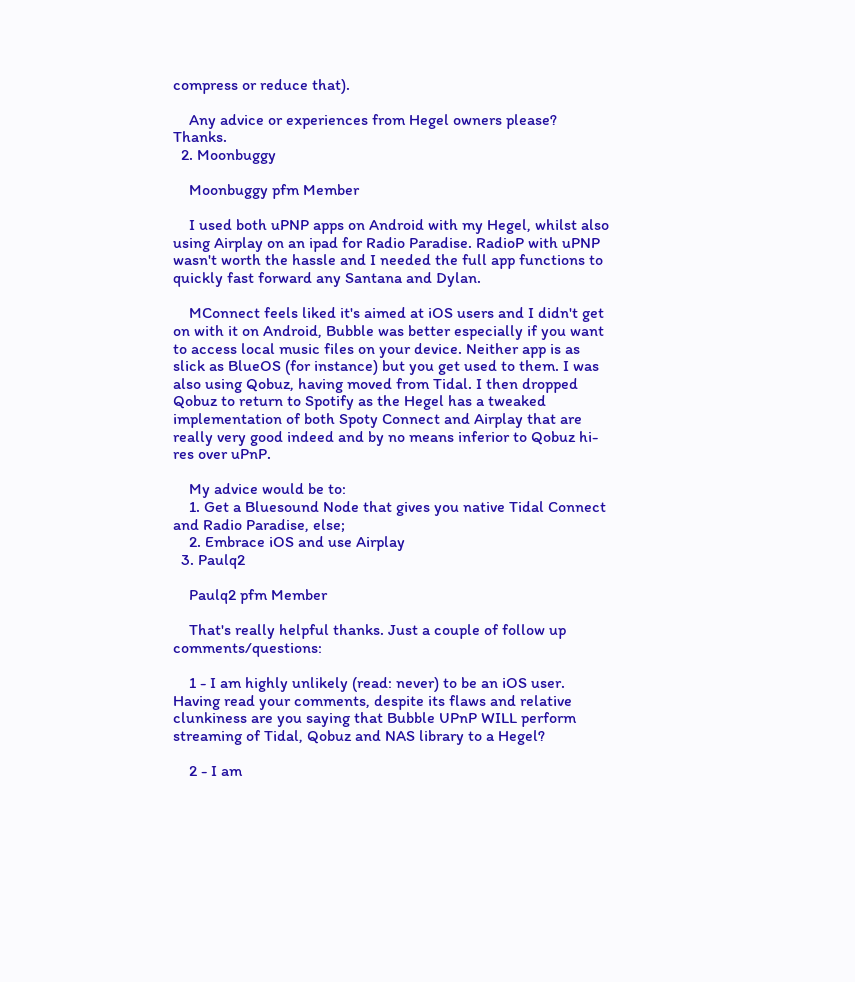compress or reduce that).

    Any advice or experiences from Hegel owners please? Thanks.
  2. Moonbuggy

    Moonbuggy pfm Member

    I used both uPNP apps on Android with my Hegel, whilst also using Airplay on an ipad for Radio Paradise. RadioP with uPNP wasn't worth the hassle and I needed the full app functions to quickly fast forward any Santana and Dylan.

    MConnect feels liked it's aimed at iOS users and I didn't get on with it on Android, Bubble was better especially if you want to access local music files on your device. Neither app is as slick as BlueOS (for instance) but you get used to them. I was also using Qobuz, having moved from Tidal. I then dropped Qobuz to return to Spotify as the Hegel has a tweaked implementation of both Spoty Connect and Airplay that are really very good indeed and by no means inferior to Qobuz hi-res over uPnP.

    My advice would be to:
    1. Get a Bluesound Node that gives you native Tidal Connect and Radio Paradise, else;
    2. Embrace iOS and use Airplay
  3. Paulq2

    Paulq2 pfm Member

    That's really helpful thanks. Just a couple of follow up comments/questions:

    1 - I am highly unlikely (read: never) to be an iOS user. Having read your comments, despite its flaws and relative clunkiness are you saying that Bubble UPnP WILL perform streaming of Tidal, Qobuz and NAS library to a Hegel?

    2 - I am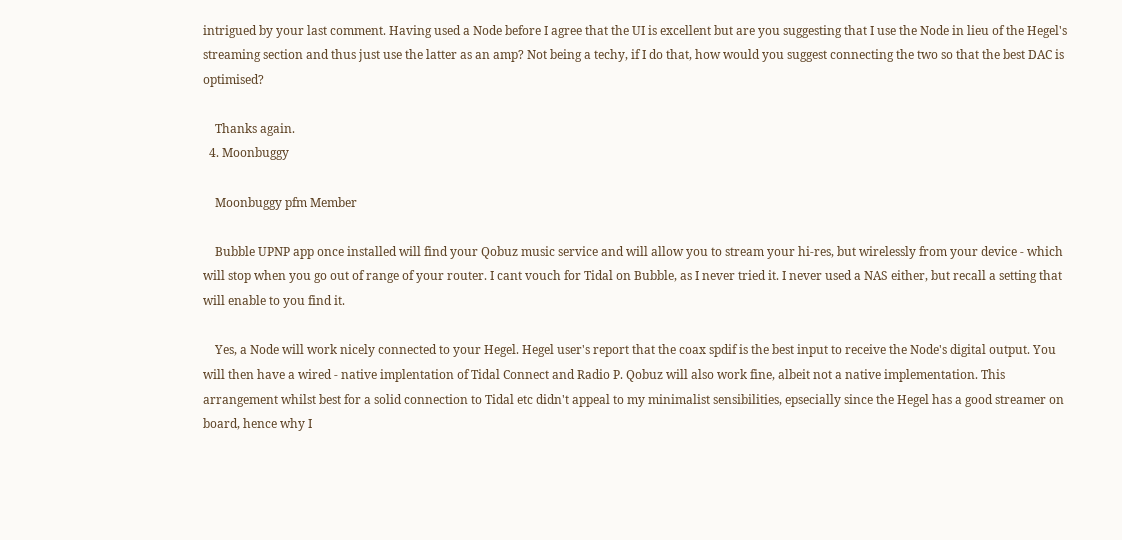intrigued by your last comment. Having used a Node before I agree that the UI is excellent but are you suggesting that I use the Node in lieu of the Hegel's streaming section and thus just use the latter as an amp? Not being a techy, if I do that, how would you suggest connecting the two so that the best DAC is optimised?

    Thanks again.
  4. Moonbuggy

    Moonbuggy pfm Member

    Bubble UPNP app once installed will find your Qobuz music service and will allow you to stream your hi-res, but wirelessly from your device - which will stop when you go out of range of your router. I cant vouch for Tidal on Bubble, as I never tried it. I never used a NAS either, but recall a setting that will enable to you find it.

    Yes, a Node will work nicely connected to your Hegel. Hegel user's report that the coax spdif is the best input to receive the Node's digital output. You will then have a wired - native implentation of Tidal Connect and Radio P. Qobuz will also work fine, albeit not a native implementation. This arrangement whilst best for a solid connection to Tidal etc didn't appeal to my minimalist sensibilities, epsecially since the Hegel has a good streamer on board, hence why I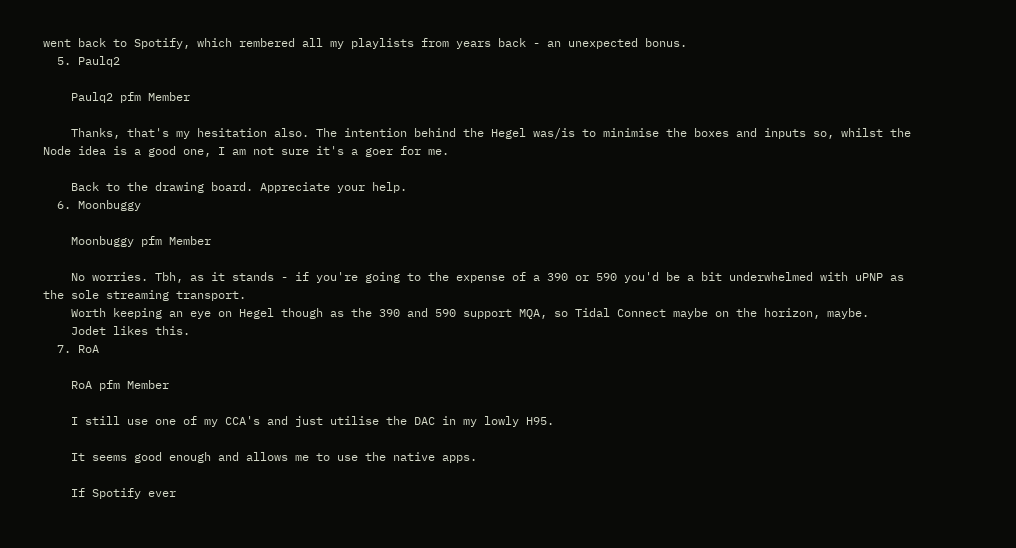went back to Spotify, which rembered all my playlists from years back - an unexpected bonus.
  5. Paulq2

    Paulq2 pfm Member

    Thanks, that's my hesitation also. The intention behind the Hegel was/is to minimise the boxes and inputs so, whilst the Node idea is a good one, I am not sure it's a goer for me.

    Back to the drawing board. Appreciate your help.
  6. Moonbuggy

    Moonbuggy pfm Member

    No worries. Tbh, as it stands - if you're going to the expense of a 390 or 590 you'd be a bit underwhelmed with uPNP as the sole streaming transport.
    Worth keeping an eye on Hegel though as the 390 and 590 support MQA, so Tidal Connect maybe on the horizon, maybe.
    Jodet likes this.
  7. RoA

    RoA pfm Member

    I still use one of my CCA's and just utilise the DAC in my lowly H95.

    It seems good enough and allows me to use the native apps.

    If Spotify ever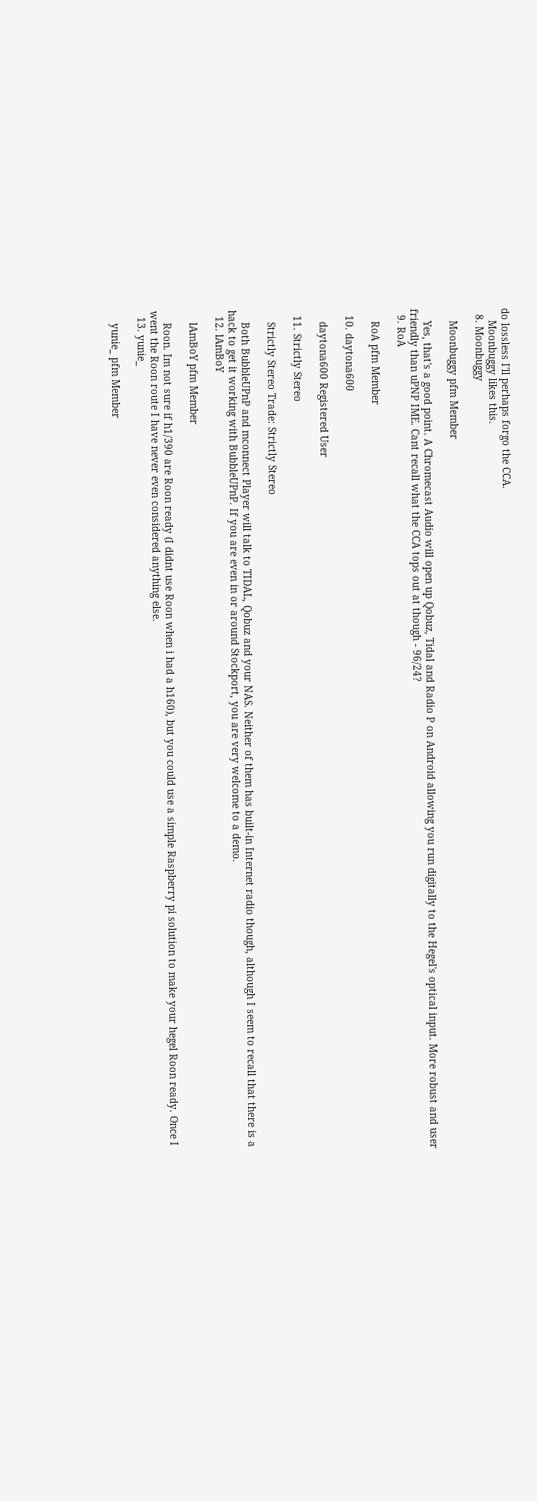do lossless I'll perhaps forgo the CCA.
    Moonbuggy likes this.
  8. Moonbuggy

    Moonbuggy pfm Member

    Yes, that's a good point. A Chromecast Audio will open up Qobuz, Tidal and Radio P on Android allowing you run digitally to the Hegel's optical input. More robust and user friendly than uPNP IME. Cant recall what the CCA tops out at though - 96/24?
  9. RoA

    RoA pfm Member

  10. daytona600

    daytona600 Registered User

  11. Strictly Stereo

    Strictly Stereo Trade: Strictly Stereo

    Both BubbleUPnP and mconnect Player will talk to TIDAL, Qobuz and your NAS. Neither of them has built-in Internet radio though, although I seem to recall that there is a hack to get it working with BubbleUPnP. If you are even in or around Stockport, you are very welcome to a demo.
  12. lAmBoY

    lAmBoY pfm Member

    Roon. Im not sure if h1/390 are Roon ready (I didnt use Roon when i had a h160), but you could use a simple Raspberry pi solution to make your hegel Roon ready. Once I went the Roon route I have never even considered anything else.
  13. yunie_

    yunie_ pfm Member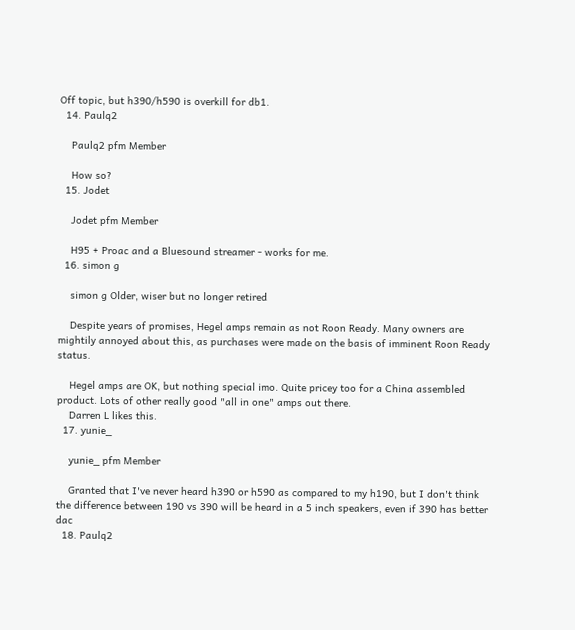Off topic, but h390/h590 is overkill for db1.
  14. Paulq2

    Paulq2 pfm Member

    How so?
  15. Jodet

    Jodet pfm Member

    H95 + Proac and a Bluesound streamer - works for me.
  16. simon g

    simon g Older, wiser but no longer retired

    Despite years of promises, Hegel amps remain as not Roon Ready. Many owners are mightily annoyed about this, as purchases were made on the basis of imminent Roon Ready status.

    Hegel amps are OK, but nothing special imo. Quite pricey too for a China assembled product. Lots of other really good "all in one" amps out there.
    Darren L likes this.
  17. yunie_

    yunie_ pfm Member

    Granted that I've never heard h390 or h590 as compared to my h190, but I don't think the difference between 190 vs 390 will be heard in a 5 inch speakers, even if 390 has better dac
  18. Paulq2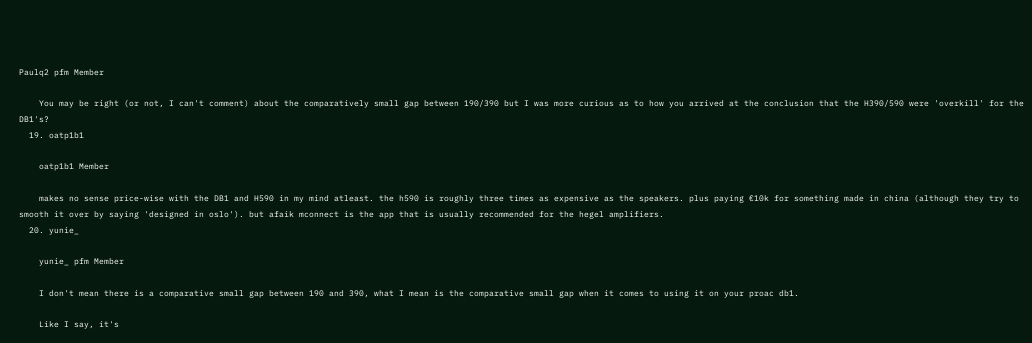Paulq2 pfm Member

    You may be right (or not, I can't comment) about the comparatively small gap between 190/390 but I was more curious as to how you arrived at the conclusion that the H390/590 were 'overkill' for the DB1's?
  19. oatp1b1

    oatp1b1 Member

    makes no sense price-wise with the DB1 and H590 in my mind atleast. the h590 is roughly three times as expensive as the speakers. plus paying €10k for something made in china (although they try to smooth it over by saying 'designed in oslo'). but afaik mconnect is the app that is usually recommended for the hegel amplifiers.
  20. yunie_

    yunie_ pfm Member

    I don't mean there is a comparative small gap between 190 and 390, what I mean is the comparative small gap when it comes to using it on your proac db1.

    Like I say, it's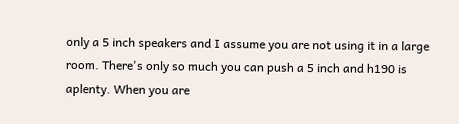only a 5 inch speakers and I assume you are not using it in a large room. There's only so much you can push a 5 inch and h190 is aplenty. When you are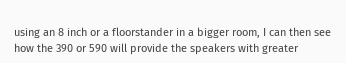using an 8 inch or a floorstander in a bigger room, I can then see how the 390 or 590 will provide the speakers with greater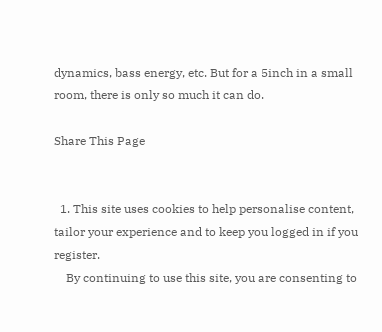dynamics, bass energy, etc. But for a 5inch in a small room, there is only so much it can do.

Share This Page


  1. This site uses cookies to help personalise content, tailor your experience and to keep you logged in if you register.
    By continuing to use this site, you are consenting to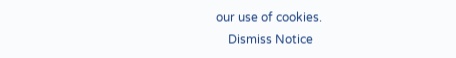our use of cookies.
    Dismiss Notice